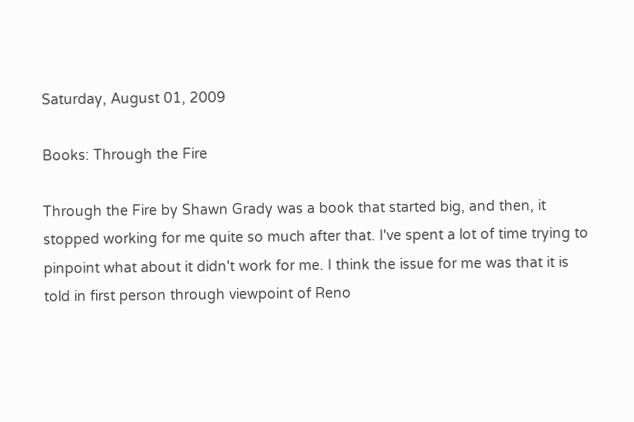Saturday, August 01, 2009

Books: Through the Fire

Through the Fire by Shawn Grady was a book that started big, and then, it stopped working for me quite so much after that. I've spent a lot of time trying to pinpoint what about it didn't work for me. I think the issue for me was that it is told in first person through viewpoint of Reno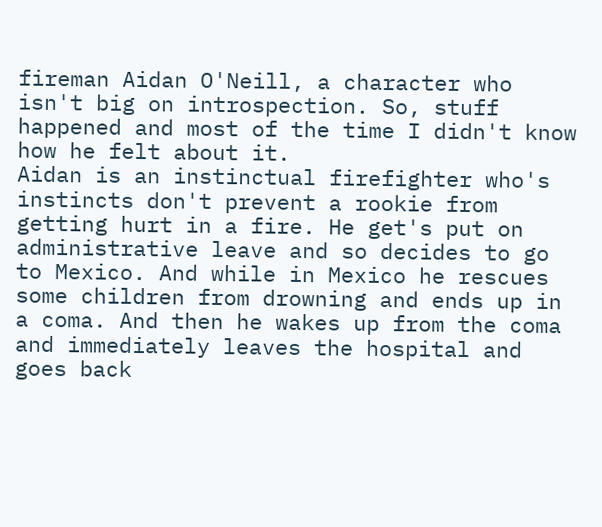fireman Aidan O'Neill, a character who isn't big on introspection. So, stuff happened and most of the time I didn't know how he felt about it.
Aidan is an instinctual firefighter who's instincts don't prevent a rookie from getting hurt in a fire. He get's put on administrative leave and so decides to go to Mexico. And while in Mexico he rescues some children from drowning and ends up in a coma. And then he wakes up from the coma and immediately leaves the hospital and goes back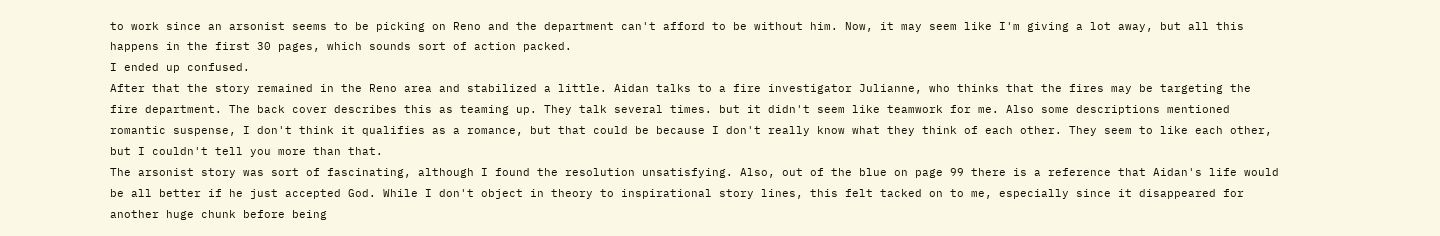to work since an arsonist seems to be picking on Reno and the department can't afford to be without him. Now, it may seem like I'm giving a lot away, but all this happens in the first 30 pages, which sounds sort of action packed.
I ended up confused.
After that the story remained in the Reno area and stabilized a little. Aidan talks to a fire investigator Julianne, who thinks that the fires may be targeting the fire department. The back cover describes this as teaming up. They talk several times. but it didn't seem like teamwork for me. Also some descriptions mentioned romantic suspense, I don't think it qualifies as a romance, but that could be because I don't really know what they think of each other. They seem to like each other, but I couldn't tell you more than that.
The arsonist story was sort of fascinating, although I found the resolution unsatisfying. Also, out of the blue on page 99 there is a reference that Aidan's life would be all better if he just accepted God. While I don't object in theory to inspirational story lines, this felt tacked on to me, especially since it disappeared for another huge chunk before being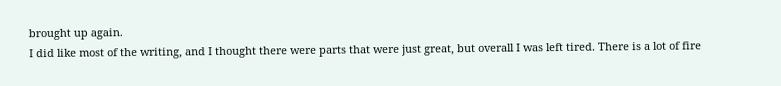brought up again.
I did like most of the writing, and I thought there were parts that were just great, but overall I was left tired. There is a lot of fire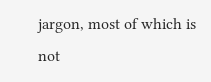jargon, most of which is not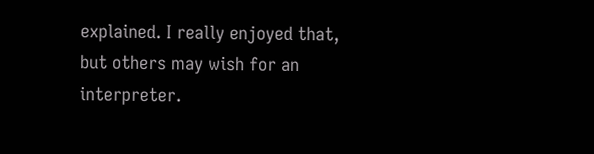explained. I really enjoyed that, but others may wish for an interpreter.